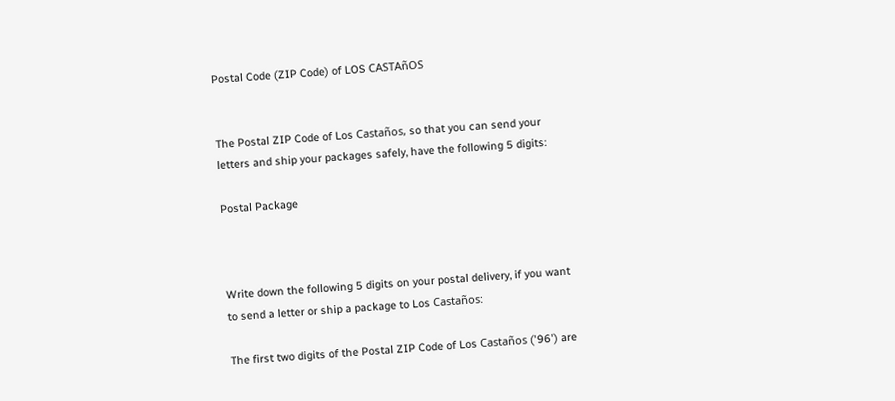Postal Code (ZIP Code) of LOS CASTAñOS


The Postal ZIP Code of Los Castaños, so that you can send your letters and ship your packages safely, have the following 5 digits:

Postal Package



Write down the following 5 digits on your postal delivery, if you want to send a letter or ship a package to Los Castaños:

The first two digits of the Postal ZIP Code of Los Castaños ('96') are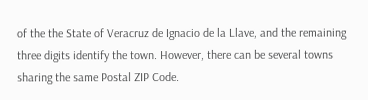of the the State of Veracruz de Ignacio de la Llave, and the remaining three digits identify the town. However, there can be several towns sharing the same Postal ZIP Code.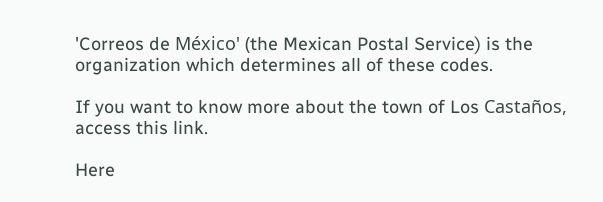'Correos de México' (the Mexican Postal Service) is the organization which determines all of these codes.

If you want to know more about the town of Los Castaños, access this link.

Here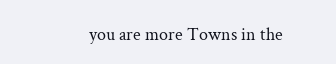you are more Towns in the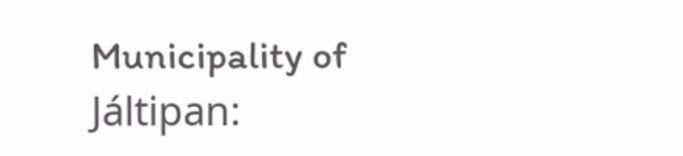Municipality of Jáltipan: